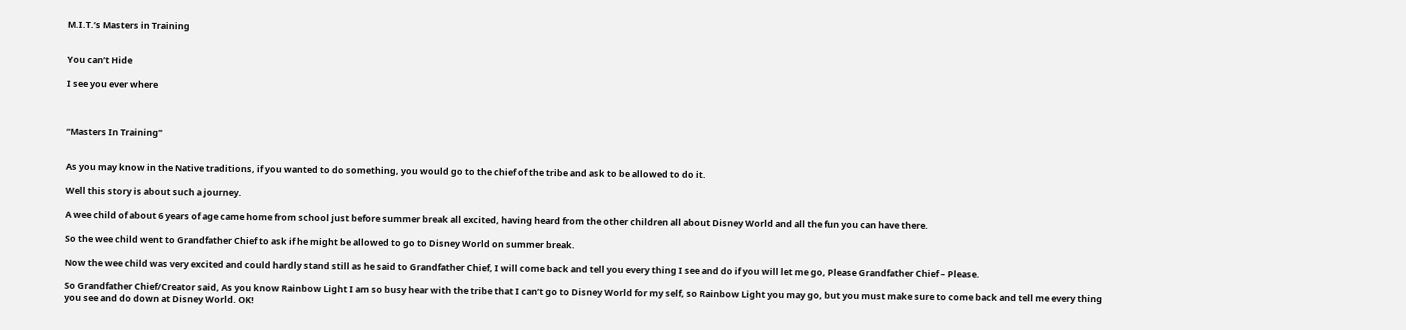M.I.T.’s Masters in Training


You can’t Hide

I see you ever where



“Masters In Training”


As you may know in the Native traditions, if you wanted to do something, you would go to the chief of the tribe and ask to be allowed to do it.

Well this story is about such a journey.

A wee child of about 6 years of age came home from school just before summer break all excited, having heard from the other children all about Disney World and all the fun you can have there.

So the wee child went to Grandfather Chief to ask if he might be allowed to go to Disney World on summer break.

Now the wee child was very excited and could hardly stand still as he said to Grandfather Chief, I will come back and tell you every thing I see and do if you will let me go, Please Grandfather Chief – Please.

So Grandfather Chief/Creator said, As you know Rainbow Light I am so busy hear with the tribe that I can’t go to Disney World for my self, so Rainbow Light you may go, but you must make sure to come back and tell me every thing you see and do down at Disney World. OK!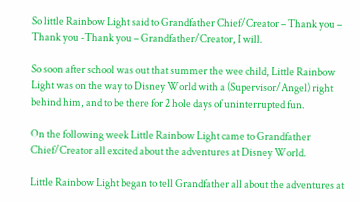So little Rainbow Light said to Grandfather Chief/Creator – Thank you – Thank you -Thank you – Grandfather/Creator, I will.

So soon after school was out that summer the wee child, Little Rainbow Light was on the way to Disney World with a (Supervisor/Angel) right behind him, and to be there for 2 hole days of uninterrupted fun.

On the following week Little Rainbow Light came to Grandfather Chief/Creator all excited about the adventures at Disney World.

Little Rainbow Light began to tell Grandfather all about the adventures at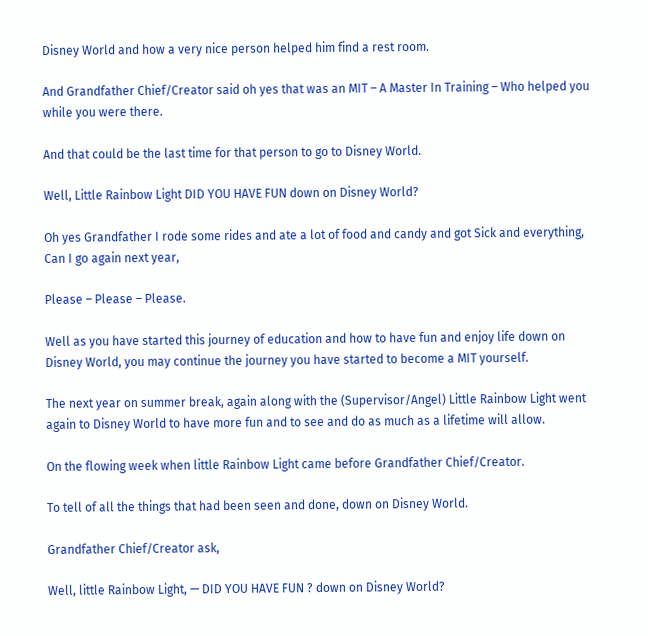Disney World and how a very nice person helped him find a rest room.

And Grandfather Chief/Creator said oh yes that was an MIT – A Master In Training – Who helped you while you were there.

And that could be the last time for that person to go to Disney World.

Well, Little Rainbow Light DID YOU HAVE FUN down on Disney World?

Oh yes Grandfather I rode some rides and ate a lot of food and candy and got Sick and everything, Can I go again next year,

Please – Please – Please.

Well as you have started this journey of education and how to have fun and enjoy life down on Disney World, you may continue the journey you have started to become a MIT yourself.

The next year on summer break, again along with the (Supervisor/Angel) Little Rainbow Light went again to Disney World to have more fun and to see and do as much as a lifetime will allow.

On the flowing week when little Rainbow Light came before Grandfather Chief/Creator.

To tell of all the things that had been seen and done, down on Disney World.

Grandfather Chief/Creator ask,

Well, little Rainbow Light, — DID YOU HAVE FUN ? down on Disney World?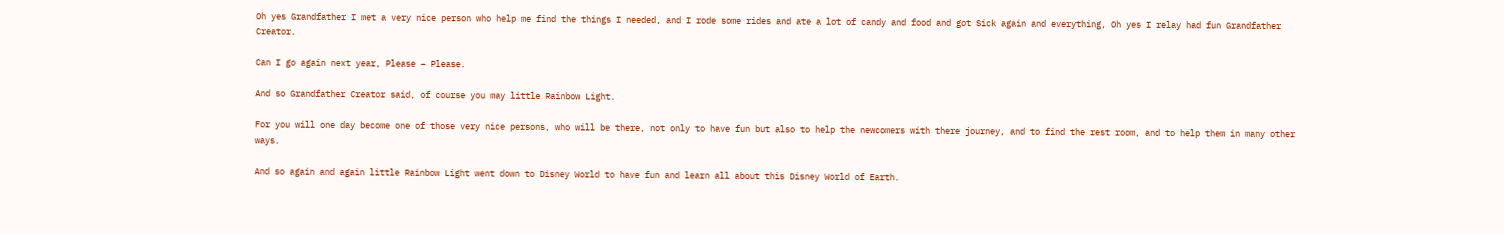Oh yes Grandfather I met a very nice person who help me find the things I needed, and I rode some rides and ate a lot of candy and food and got Sick again and everything, Oh yes I relay had fun Grandfather Creator.

Can I go again next year, Please – Please.

And so Grandfather Creator said, of course you may little Rainbow Light.

For you will one day become one of those very nice persons, who will be there, not only to have fun but also to help the newcomers with there journey, and to find the rest room, and to help them in many other ways.

And so again and again little Rainbow Light went down to Disney World to have fun and learn all about this Disney World of Earth.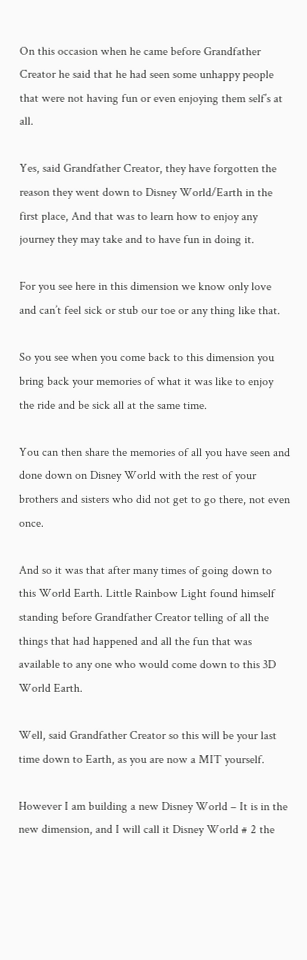On this occasion when he came before Grandfather Creator he said that he had seen some unhappy people that were not having fun or even enjoying them self’s at all.

Yes, said Grandfather Creator, they have forgotten the reason they went down to Disney World/Earth in the first place, And that was to learn how to enjoy any journey they may take and to have fun in doing it.

For you see here in this dimension we know only love and can’t feel sick or stub our toe or any thing like that.

So you see when you come back to this dimension you bring back your memories of what it was like to enjoy the ride and be sick all at the same time.

You can then share the memories of all you have seen and done down on Disney World with the rest of your brothers and sisters who did not get to go there, not even once.

And so it was that after many times of going down to this World Earth. Little Rainbow Light found himself standing before Grandfather Creator telling of all the things that had happened and all the fun that was available to any one who would come down to this 3D World Earth.

Well, said Grandfather Creator so this will be your last time down to Earth, as you are now a MIT yourself.

However I am building a new Disney World – It is in the new dimension, and I will call it Disney World # 2 the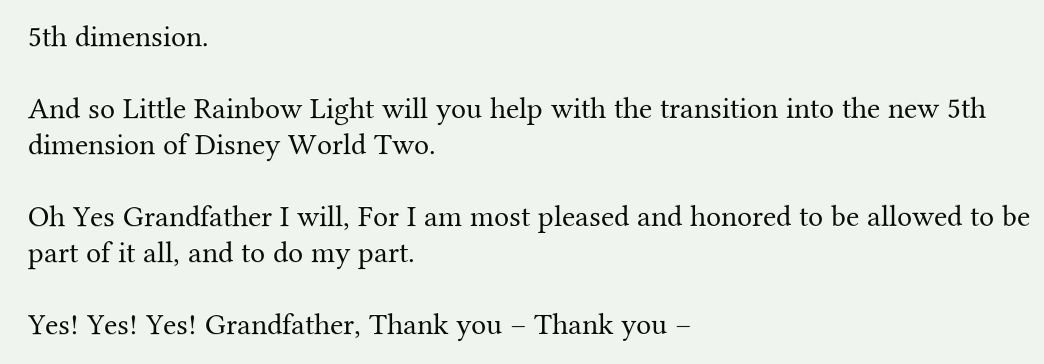5th dimension.

And so Little Rainbow Light will you help with the transition into the new 5th dimension of Disney World Two.

Oh Yes Grandfather I will, For I am most pleased and honored to be allowed to be part of it all, and to do my part.

Yes! Yes! Yes! Grandfather, Thank you – Thank you –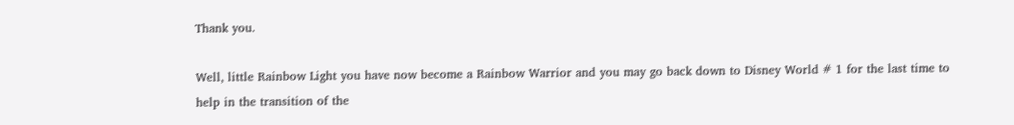Thank you.

Well, little Rainbow Light you have now become a Rainbow Warrior and you may go back down to Disney World # 1 for the last time to help in the transition of the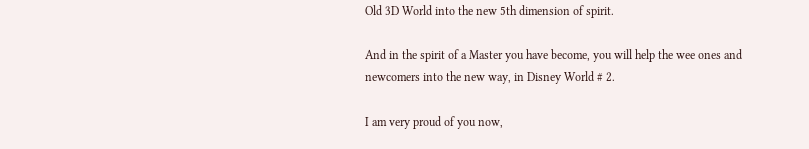Old 3D World into the new 5th dimension of spirit.

And in the spirit of a Master you have become, you will help the wee ones and newcomers into the new way, in Disney World # 2.

I am very proud of you now,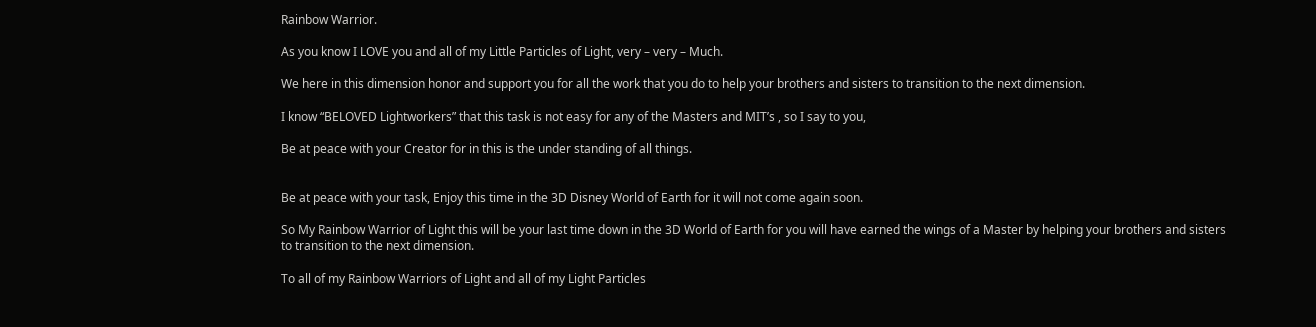Rainbow Warrior.

As you know I LOVE you and all of my Little Particles of Light, very – very – Much.

We here in this dimension honor and support you for all the work that you do to help your brothers and sisters to transition to the next dimension.

I know “BELOVED Lightworkers” that this task is not easy for any of the Masters and MIT’s , so I say to you,

Be at peace with your Creator for in this is the under standing of all things.


Be at peace with your task, Enjoy this time in the 3D Disney World of Earth for it will not come again soon.

So My Rainbow Warrior of Light this will be your last time down in the 3D World of Earth for you will have earned the wings of a Master by helping your brothers and sisters to transition to the next dimension.

To all of my Rainbow Warriors of Light and all of my Light Particles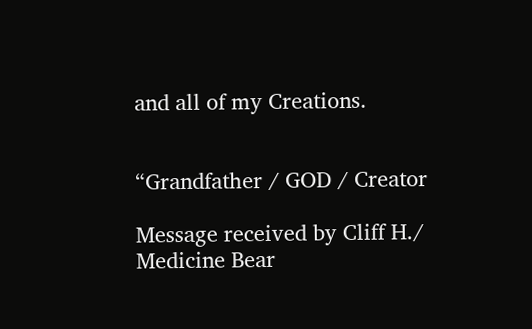and all of my Creations.


“Grandfather / GOD / Creator

Message received by Cliff H./ Medicine Bear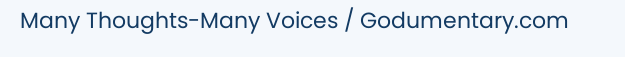Many Thoughts-Many Voices / Godumentary.com